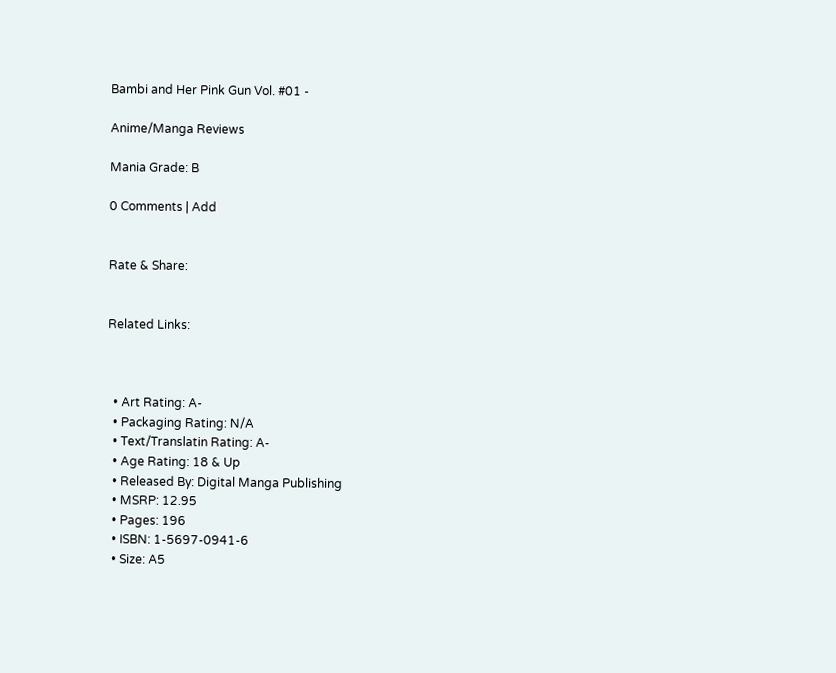Bambi and Her Pink Gun Vol. #01 -

Anime/Manga Reviews

Mania Grade: B

0 Comments | Add


Rate & Share:


Related Links:



  • Art Rating: A-
  • Packaging Rating: N/A
  • Text/Translatin Rating: A-
  • Age Rating: 18 & Up
  • Released By: Digital Manga Publishing
  • MSRP: 12.95
  • Pages: 196
  • ISBN: 1-5697-0941-6
  • Size: A5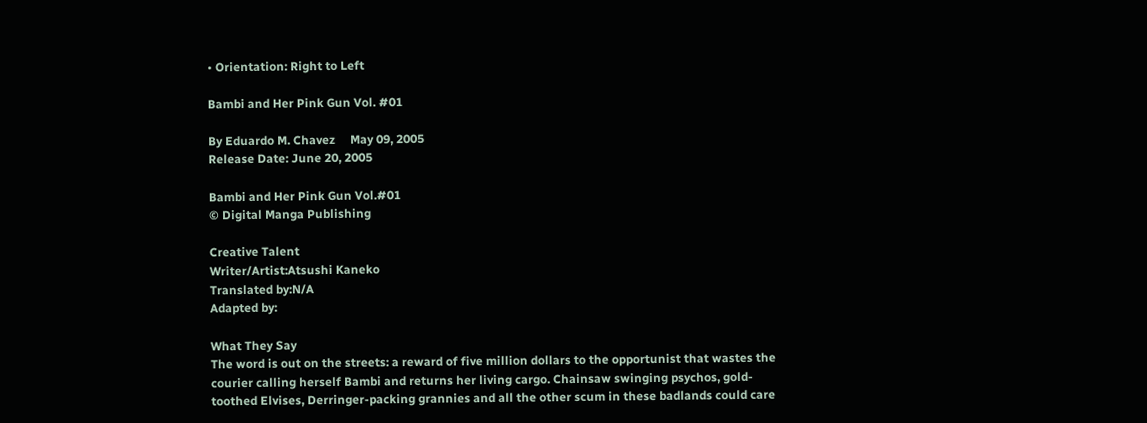• Orientation: Right to Left

Bambi and Her Pink Gun Vol. #01

By Eduardo M. Chavez     May 09, 2005
Release Date: June 20, 2005

Bambi and Her Pink Gun Vol.#01
© Digital Manga Publishing

Creative Talent
Writer/Artist:Atsushi Kaneko
Translated by:N/A
Adapted by:

What They Say
The word is out on the streets: a reward of five million dollars to the opportunist that wastes the courier calling herself Bambi and returns her living cargo. Chainsaw swinging psychos, gold-toothed Elvises, Derringer-packing grannies and all the other scum in these badlands could care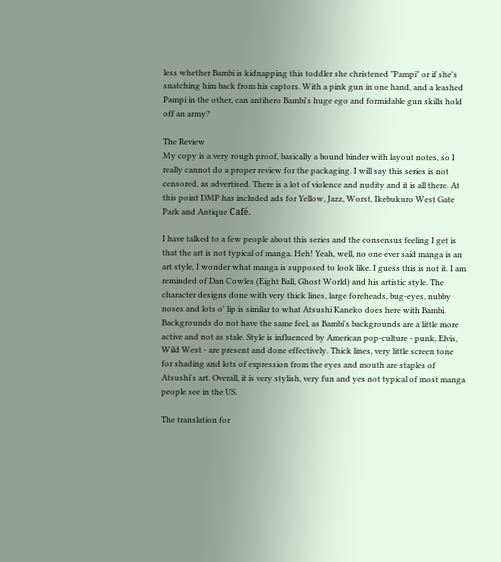less whether Bambi is kidnapping this toddler she christened "Pampi" or if she's snatching him back from his captors. With a pink gun in one hand, and a leashed Pampi in the other, can antihero Bambi's huge ego and formidable gun skills hold off an army?

The Review
My copy is a very rough proof, basically a bound binder with layout notes, so I really cannot do a proper review for the packaging. I will say this series is not censored, as advertised. There is a lot of violence and nudity and it is all there. At this point DMP has included ads for Yellow, Jazz, Worst, Ikebukuro West Gate Park and Antique Café.

I have talked to a few people about this series and the consensus feeling I get is that the art is not typical of manga. Heh! Yeah, well, no one ever said manga is an art style, I wonder what manga is supposed to look like. I guess this is not it. I am reminded of Dan Cowles (Eight Ball, Ghost World) and his artistic style. The character designs done with very thick lines, large foreheads, bug-eyes, nubby noses and lots o' lip is similar to what Atsushi Kaneko does here with Bambi. Backgrounds do not have the same feel, as Bambi's backgrounds are a little more active and not as stale. Style is influenced by American pop-culture - punk, Elvis, Wild West - are present and done effectively. Thick lines, very little screen tone for shading and lots of expression from the eyes and mouth are staples of Atsushi's art. Overall, it is very stylish, very fun and yes not typical of most manga people see in the US.

The translation for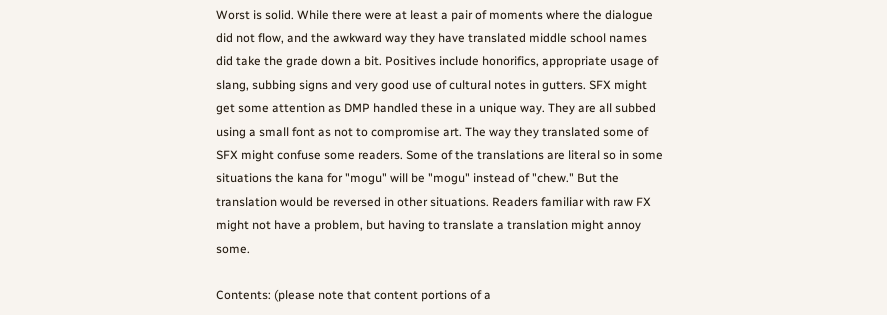Worst is solid. While there were at least a pair of moments where the dialogue did not flow, and the awkward way they have translated middle school names did take the grade down a bit. Positives include honorifics, appropriate usage of slang, subbing signs and very good use of cultural notes in gutters. SFX might get some attention as DMP handled these in a unique way. They are all subbed using a small font as not to compromise art. The way they translated some of SFX might confuse some readers. Some of the translations are literal so in some situations the kana for "mogu" will be "mogu" instead of "chew." But the translation would be reversed in other situations. Readers familiar with raw FX might not have a problem, but having to translate a translation might annoy some.

Contents: (please note that content portions of a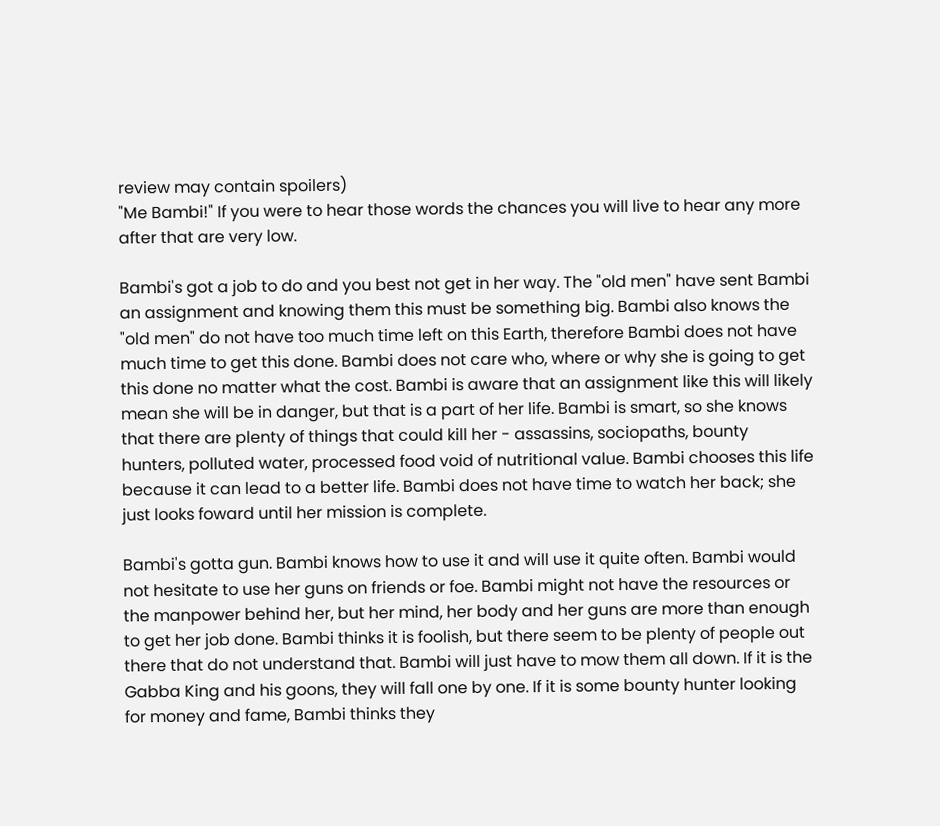review may contain spoilers)
"Me Bambi!" If you were to hear those words the chances you will live to hear any more after that are very low.

Bambi's got a job to do and you best not get in her way. The "old men" have sent Bambi an assignment and knowing them this must be something big. Bambi also knows the "old men" do not have too much time left on this Earth, therefore Bambi does not have much time to get this done. Bambi does not care who, where or why she is going to get this done no matter what the cost. Bambi is aware that an assignment like this will likely mean she will be in danger, but that is a part of her life. Bambi is smart, so she knows that there are plenty of things that could kill her - assassins, sociopaths, bounty hunters, polluted water, processed food void of nutritional value. Bambi chooses this life because it can lead to a better life. Bambi does not have time to watch her back; she just looks foward until her mission is complete.

Bambi's gotta gun. Bambi knows how to use it and will use it quite often. Bambi would not hesitate to use her guns on friends or foe. Bambi might not have the resources or the manpower behind her, but her mind, her body and her guns are more than enough to get her job done. Bambi thinks it is foolish, but there seem to be plenty of people out there that do not understand that. Bambi will just have to mow them all down. If it is the Gabba King and his goons, they will fall one by one. If it is some bounty hunter looking for money and fame, Bambi thinks they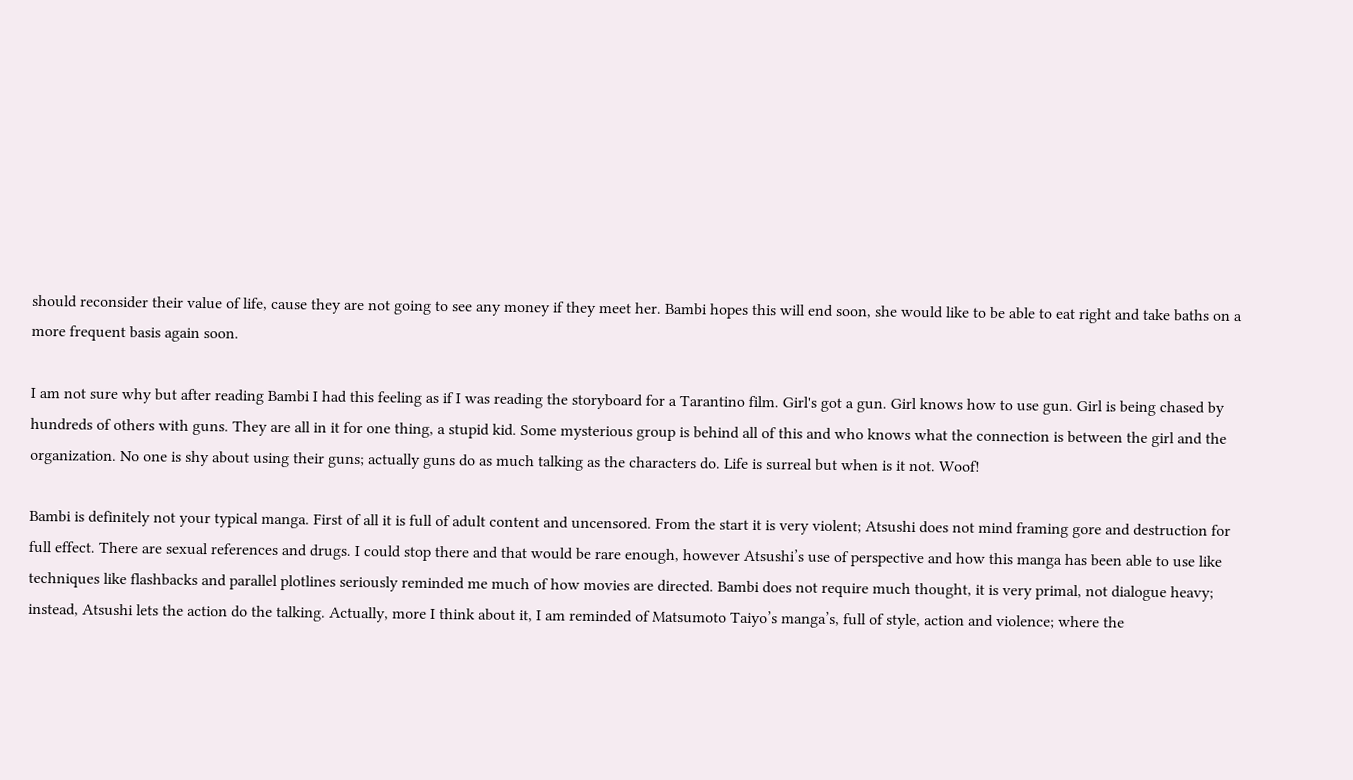should reconsider their value of life, cause they are not going to see any money if they meet her. Bambi hopes this will end soon, she would like to be able to eat right and take baths on a more frequent basis again soon.

I am not sure why but after reading Bambi I had this feeling as if I was reading the storyboard for a Tarantino film. Girl's got a gun. Girl knows how to use gun. Girl is being chased by hundreds of others with guns. They are all in it for one thing, a stupid kid. Some mysterious group is behind all of this and who knows what the connection is between the girl and the organization. No one is shy about using their guns; actually guns do as much talking as the characters do. Life is surreal but when is it not. Woof!

Bambi is definitely not your typical manga. First of all it is full of adult content and uncensored. From the start it is very violent; Atsushi does not mind framing gore and destruction for full effect. There are sexual references and drugs. I could stop there and that would be rare enough, however Atsushi’s use of perspective and how this manga has been able to use like techniques like flashbacks and parallel plotlines seriously reminded me much of how movies are directed. Bambi does not require much thought, it is very primal, not dialogue heavy; instead, Atsushi lets the action do the talking. Actually, more I think about it, I am reminded of Matsumoto Taiyo’s manga’s, full of style, action and violence; where the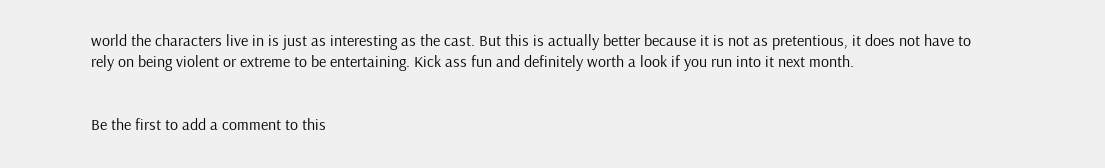world the characters live in is just as interesting as the cast. But this is actually better because it is not as pretentious, it does not have to rely on being violent or extreme to be entertaining. Kick ass fun and definitely worth a look if you run into it next month.


Be the first to add a comment to this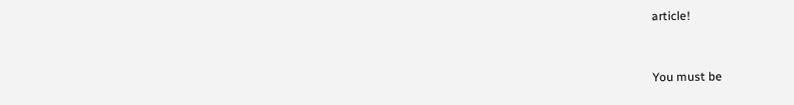article!


You must be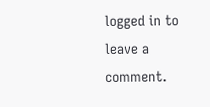logged in to leave a comment.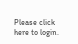Please click here to login.